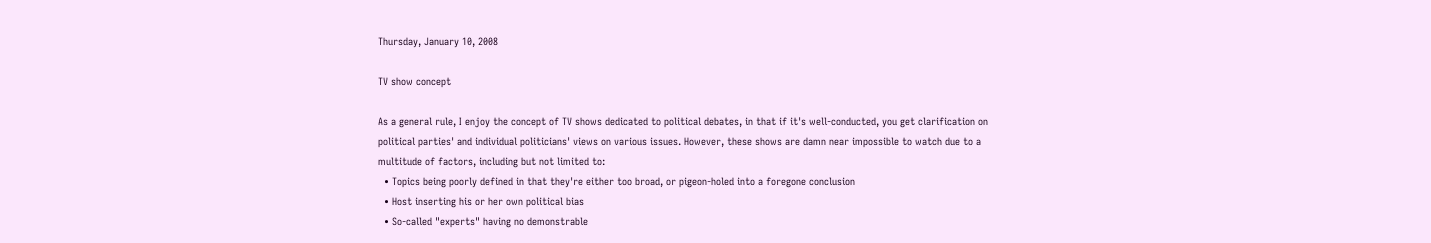Thursday, January 10, 2008

TV show concept

As a general rule, I enjoy the concept of TV shows dedicated to political debates, in that if it's well-conducted, you get clarification on political parties' and individual politicians' views on various issues. However, these shows are damn near impossible to watch due to a multitude of factors, including but not limited to:
  • Topics being poorly defined in that they're either too broad, or pigeon-holed into a foregone conclusion
  • Host inserting his or her own political bias
  • So-called "experts" having no demonstrable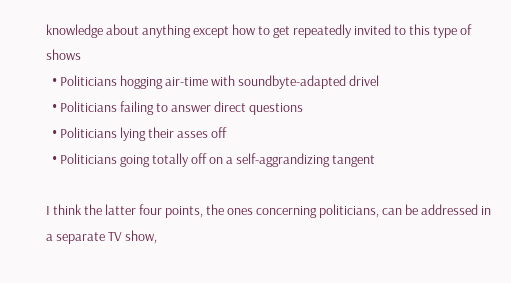knowledge about anything except how to get repeatedly invited to this type of shows
  • Politicians hogging air-time with soundbyte-adapted drivel
  • Politicians failing to answer direct questions
  • Politicians lying their asses off
  • Politicians going totally off on a self-aggrandizing tangent

I think the latter four points, the ones concerning politicians, can be addressed in a separate TV show,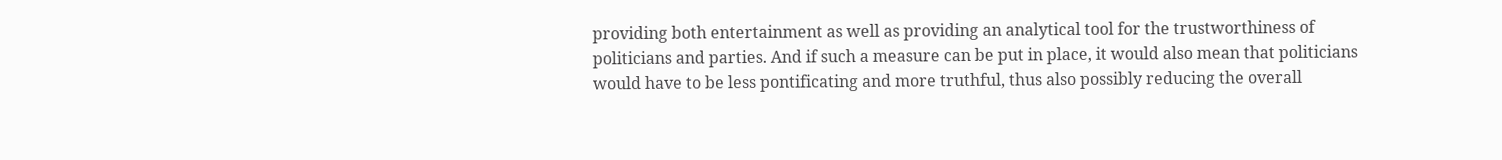providing both entertainment as well as providing an analytical tool for the trustworthiness of politicians and parties. And if such a measure can be put in place, it would also mean that politicians would have to be less pontificating and more truthful, thus also possibly reducing the overall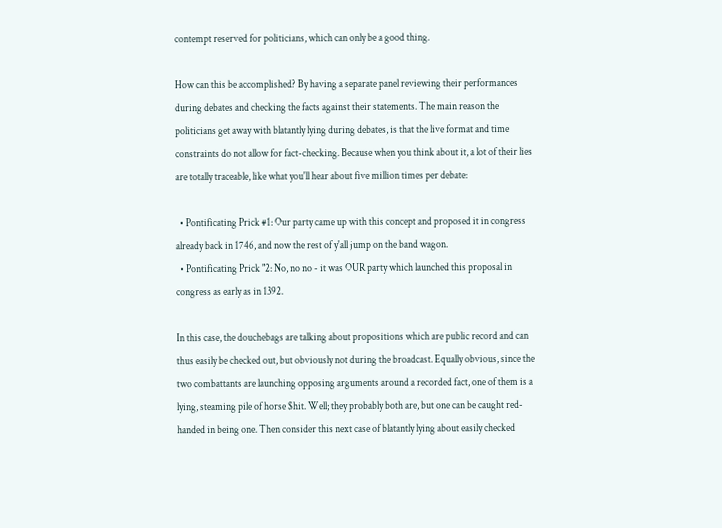contempt reserved for politicians, which can only be a good thing.

How can this be accomplished? By having a separate panel reviewing their performances during debates and checking the facts against their statements. The main reason the politicians get away with blatantly lying during debates, is that the live format and time constraints do not allow for fact-checking. Because when you think about it, a lot of their lies are totally traceable, like what you'll hear about five million times per debate:

  • Pontificating Prick #1: Our party came up with this concept and proposed it in congress already back in 1746, and now the rest of y'all jump on the band wagon.
  • Pontificating Prick "2: No, no no - it was OUR party which launched this proposal in congress as early as in 1392.

In this case, the douchebags are talking about propositions which are public record and can thus easily be checked out, but obviously not during the broadcast. Equally obvious, since the two combattants are launching opposing arguments around a recorded fact, one of them is a lying, steaming pile of horse $hit. Well; they probably both are, but one can be caught red-handed in being one. Then consider this next case of blatantly lying about easily checked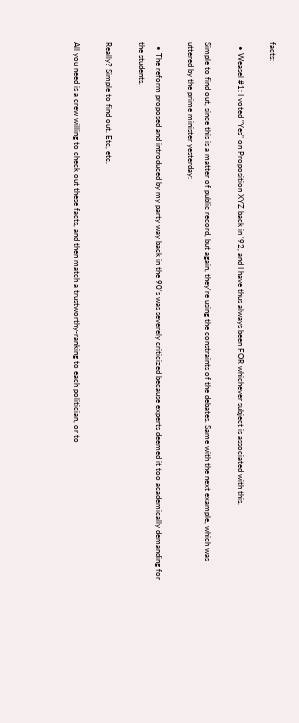facts:

  • Weasel #1: I voted "Yes" on Proposition XYZ back in '92, and I have thus always been FOR whichever subject is associated with this.

Simple to find out, since this is a matter of public record, but again, they're using the constraints of the debates. Same with the next example, which was uttered by the prime minister yesterday:

  • The reform proposed and introduced by my party way back in the 90's was severely criticized because experts deemed it too academically demanding for the students.

Really? Simple to find out. Etc, etc.

All you need is a crew willing to check out these facts, and then match a trustworthy-ranking to each politician, or to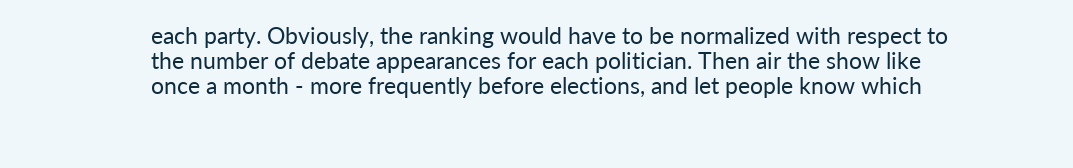each party. Obviously, the ranking would have to be normalized with respect to the number of debate appearances for each politician. Then air the show like once a month - more frequently before elections, and let people know which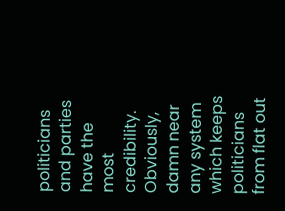politicians and parties have the most credibility. Obviously, damn near any system which keeps politicians from flat out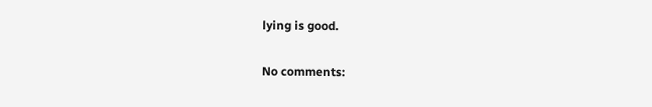lying is good.

No comments: